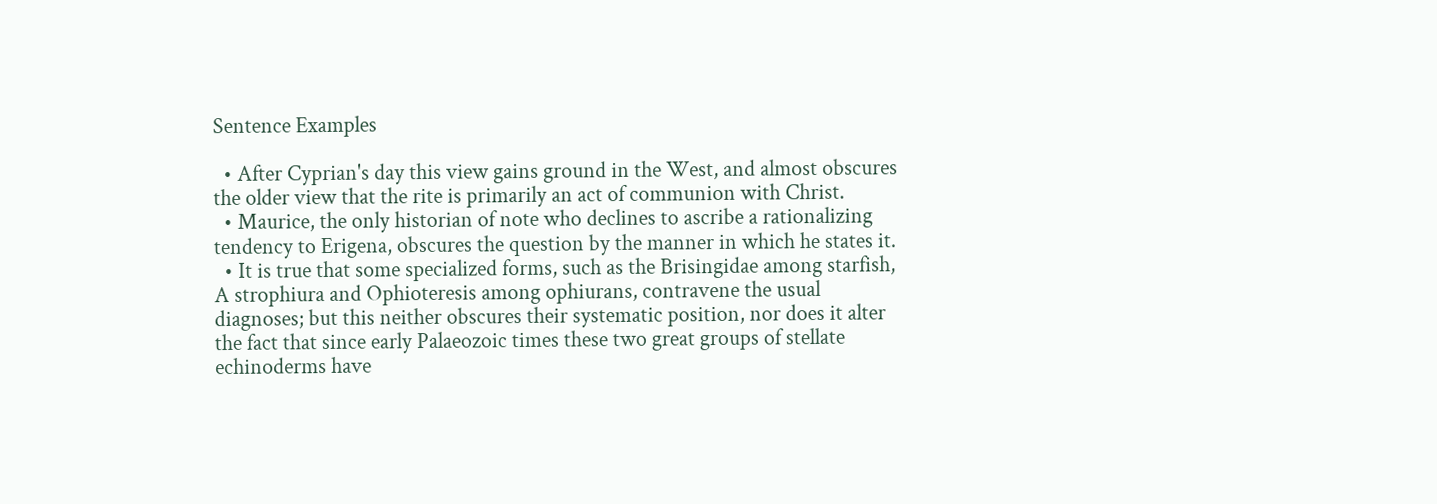Sentence Examples

  • After Cyprian's day this view gains ground in the West, and almost obscures the older view that the rite is primarily an act of communion with Christ.
  • Maurice, the only historian of note who declines to ascribe a rationalizing tendency to Erigena, obscures the question by the manner in which he states it.
  • It is true that some specialized forms, such as the Brisingidae among starfish, A strophiura and Ophioteresis among ophiurans, contravene the usual diagnoses; but this neither obscures their systematic position, nor does it alter the fact that since early Palaeozoic times these two great groups of stellate echinoderms have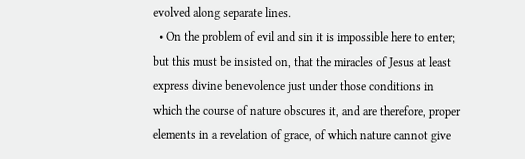evolved along separate lines.
  • On the problem of evil and sin it is impossible here to enter; but this must be insisted on, that the miracles of Jesus at least express divine benevolence just under those conditions in which the course of nature obscures it, and are therefore, proper elements in a revelation of grace, of which nature cannot give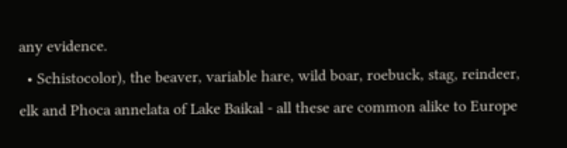any evidence.
  • Schistocolor), the beaver, variable hare, wild boar, roebuck, stag, reindeer, elk and Phoca annelata of Lake Baikal - all these are common alike to Europe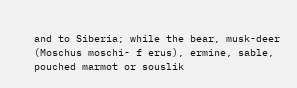and to Siberia; while the bear, musk-deer (Moschus moschi- f erus), ermine, sable, pouched marmot or souslik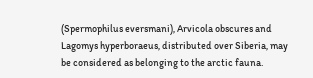(Spermophilus eversmani), Arvicola obscures and Lagomys hyperboraeus, distributed over Siberia, may be considered as belonging to the arctic fauna.